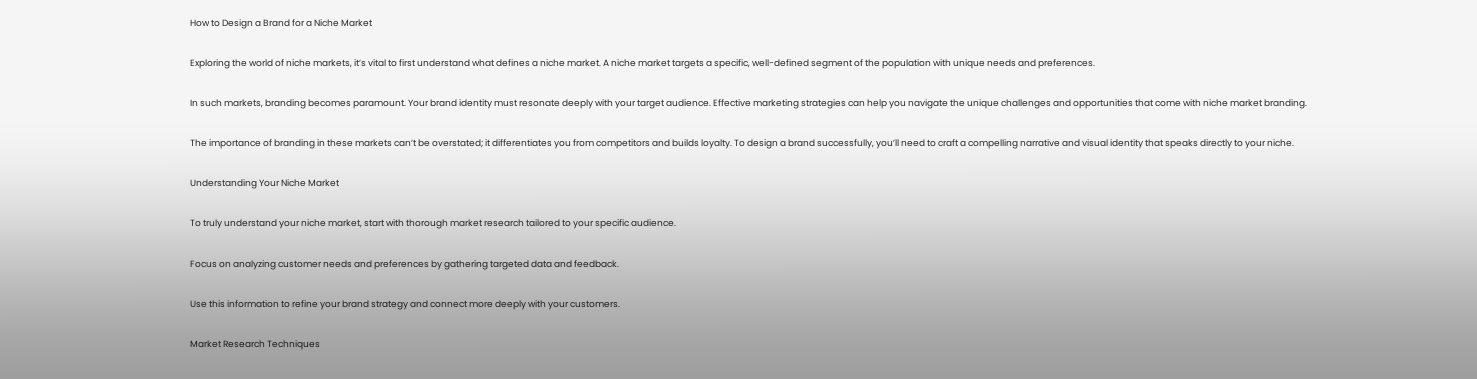How to Design a Brand for a Niche Market

Exploring the world of niche markets, it’s vital to first understand what defines a niche market. A niche market targets a specific, well-defined segment of the population with unique needs and preferences.

In such markets, branding becomes paramount. Your brand identity must resonate deeply with your target audience. Effective marketing strategies can help you navigate the unique challenges and opportunities that come with niche market branding.

The importance of branding in these markets can’t be overstated; it differentiates you from competitors and builds loyalty. To design a brand successfully, you’ll need to craft a compelling narrative and visual identity that speaks directly to your niche.

Understanding Your Niche Market

To truly understand your niche market, start with thorough market research tailored to your specific audience.

Focus on analyzing customer needs and preferences by gathering targeted data and feedback.

Use this information to refine your brand strategy and connect more deeply with your customers.

Market Research Techniques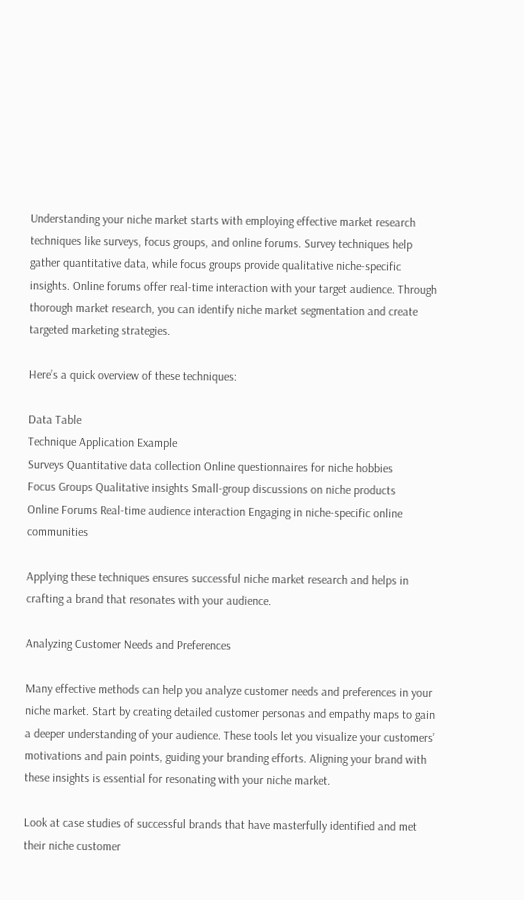Understanding your niche market starts with employing effective market research techniques like surveys, focus groups, and online forums. Survey techniques help gather quantitative data, while focus groups provide qualitative niche-specific insights. Online forums offer real-time interaction with your target audience. Through thorough market research, you can identify niche market segmentation and create targeted marketing strategies.

Here’s a quick overview of these techniques:

Data Table
Technique Application Example
Surveys Quantitative data collection Online questionnaires for niche hobbies
Focus Groups Qualitative insights Small-group discussions on niche products
Online Forums Real-time audience interaction Engaging in niche-specific online communities

Applying these techniques ensures successful niche market research and helps in crafting a brand that resonates with your audience.

Analyzing Customer Needs and Preferences

Many effective methods can help you analyze customer needs and preferences in your niche market. Start by creating detailed customer personas and empathy maps to gain a deeper understanding of your audience. These tools let you visualize your customers’ motivations and pain points, guiding your branding efforts. Aligning your brand with these insights is essential for resonating with your niche market.

Look at case studies of successful brands that have masterfully identified and met their niche customer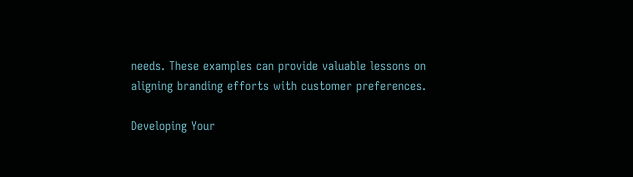needs. These examples can provide valuable lessons on aligning branding efforts with customer preferences.

Developing Your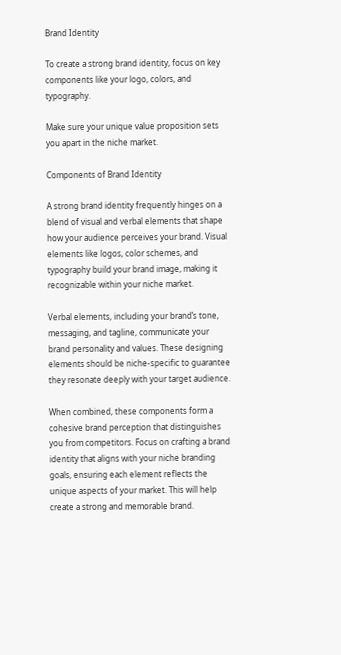Brand Identity

To create a strong brand identity, focus on key components like your logo, colors, and typography.

Make sure your unique value proposition sets you apart in the niche market.

Components of Brand Identity

A strong brand identity frequently hinges on a blend of visual and verbal elements that shape how your audience perceives your brand. Visual elements like logos, color schemes, and typography build your brand image, making it recognizable within your niche market.

Verbal elements, including your brand’s tone, messaging, and tagline, communicate your brand personality and values. These designing elements should be niche-specific to guarantee they resonate deeply with your target audience.

When combined, these components form a cohesive brand perception that distinguishes you from competitors. Focus on crafting a brand identity that aligns with your niche branding goals, ensuring each element reflects the unique aspects of your market. This will help create a strong and memorable brand.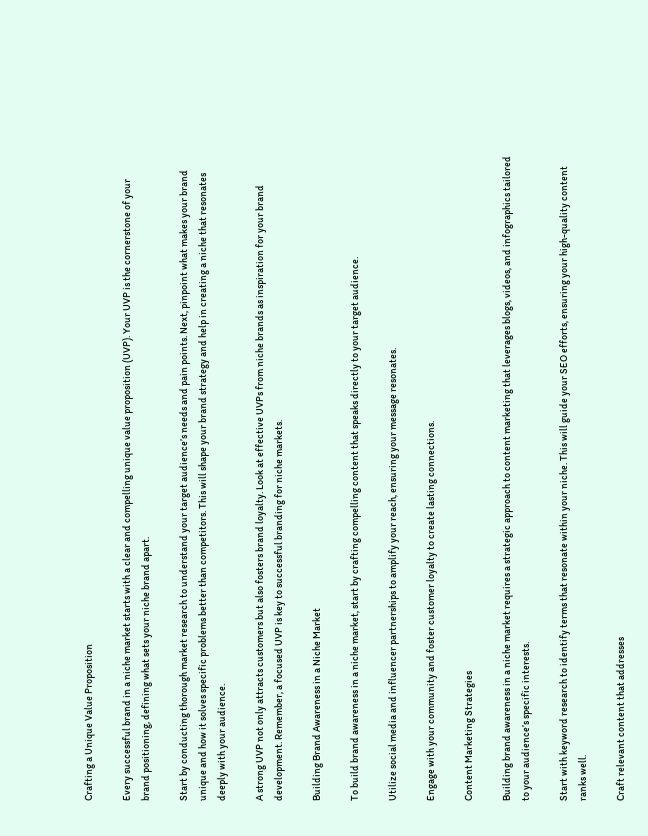Crafting a Unique Value Proposition

Every successful brand in a niche market starts with a clear and compelling unique value proposition (UVP). Your UVP is the cornerstone of your brand positioning, defining what sets your niche brand apart.

Start by conducting thorough market research to understand your target audience’s needs and pain points. Next, pinpoint what makes your brand unique and how it solves specific problems better than competitors. This will shape your brand strategy and help in creating a niche that resonates deeply with your audience.

A strong UVP not only attracts customers but also fosters brand loyalty. Look at effective UVPs from niche brands as inspiration for your brand development. Remember, a focused UVP is key to successful branding for niche markets.

Building Brand Awareness in a Niche Market

To build brand awareness in a niche market, start by crafting compelling content that speaks directly to your target audience.

Utilize social media and influencer partnerships to amplify your reach, ensuring your message resonates.

Engage with your community and foster customer loyalty to create lasting connections.

Content Marketing Strategies

Building brand awareness in a niche market requires a strategic approach to content marketing that leverages blogs, videos, and infographics tailored to your audience’s specific interests.

Start with keyword research to identify terms that resonate within your niche. This will guide your SEO efforts, ensuring your high-quality content ranks well.

Craft relevant content that addresses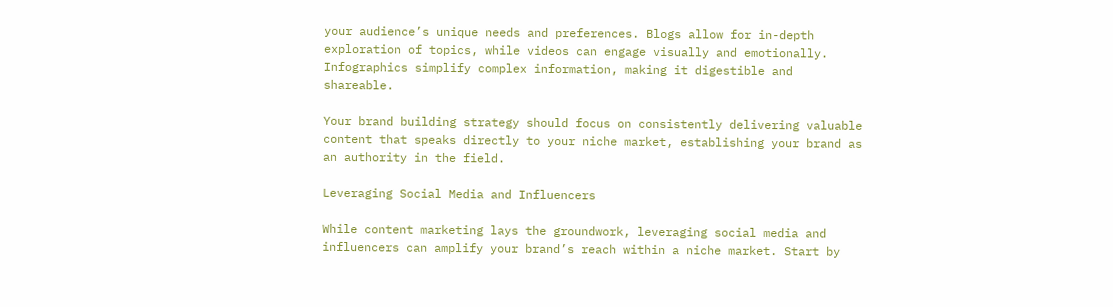your audience’s unique needs and preferences. Blogs allow for in-depth exploration of topics, while videos can engage visually and emotionally. Infographics simplify complex information, making it digestible and shareable.

Your brand building strategy should focus on consistently delivering valuable content that speaks directly to your niche market, establishing your brand as an authority in the field.

Leveraging Social Media and Influencers

While content marketing lays the groundwork, leveraging social media and influencers can amplify your brand’s reach within a niche market. Start by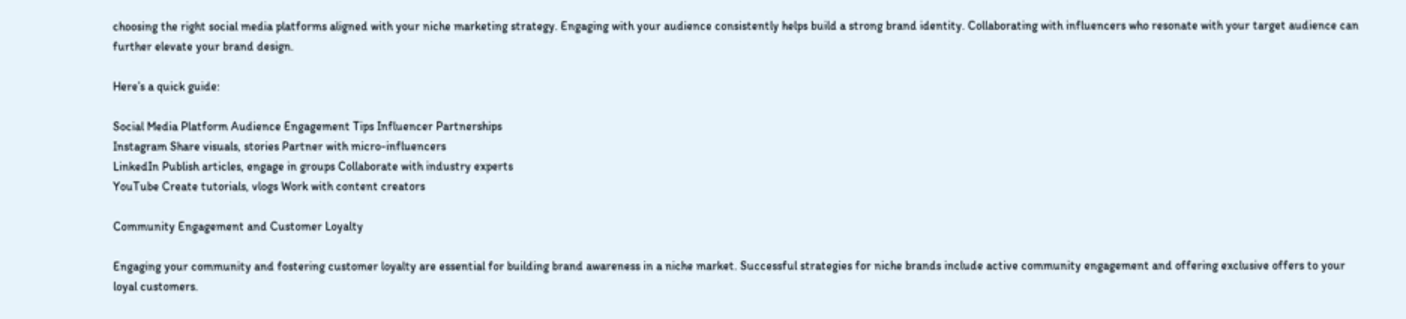choosing the right social media platforms aligned with your niche marketing strategy. Engaging with your audience consistently helps build a strong brand identity. Collaborating with influencers who resonate with your target audience can further elevate your brand design.

Here’s a quick guide:

Social Media Platform Audience Engagement Tips Influencer Partnerships
Instagram Share visuals, stories Partner with micro-influencers
LinkedIn Publish articles, engage in groups Collaborate with industry experts
YouTube Create tutorials, vlogs Work with content creators

Community Engagement and Customer Loyalty

Engaging your community and fostering customer loyalty are essential for building brand awareness in a niche market. Successful strategies for niche brands include active community engagement and offering exclusive offers to your loyal customers.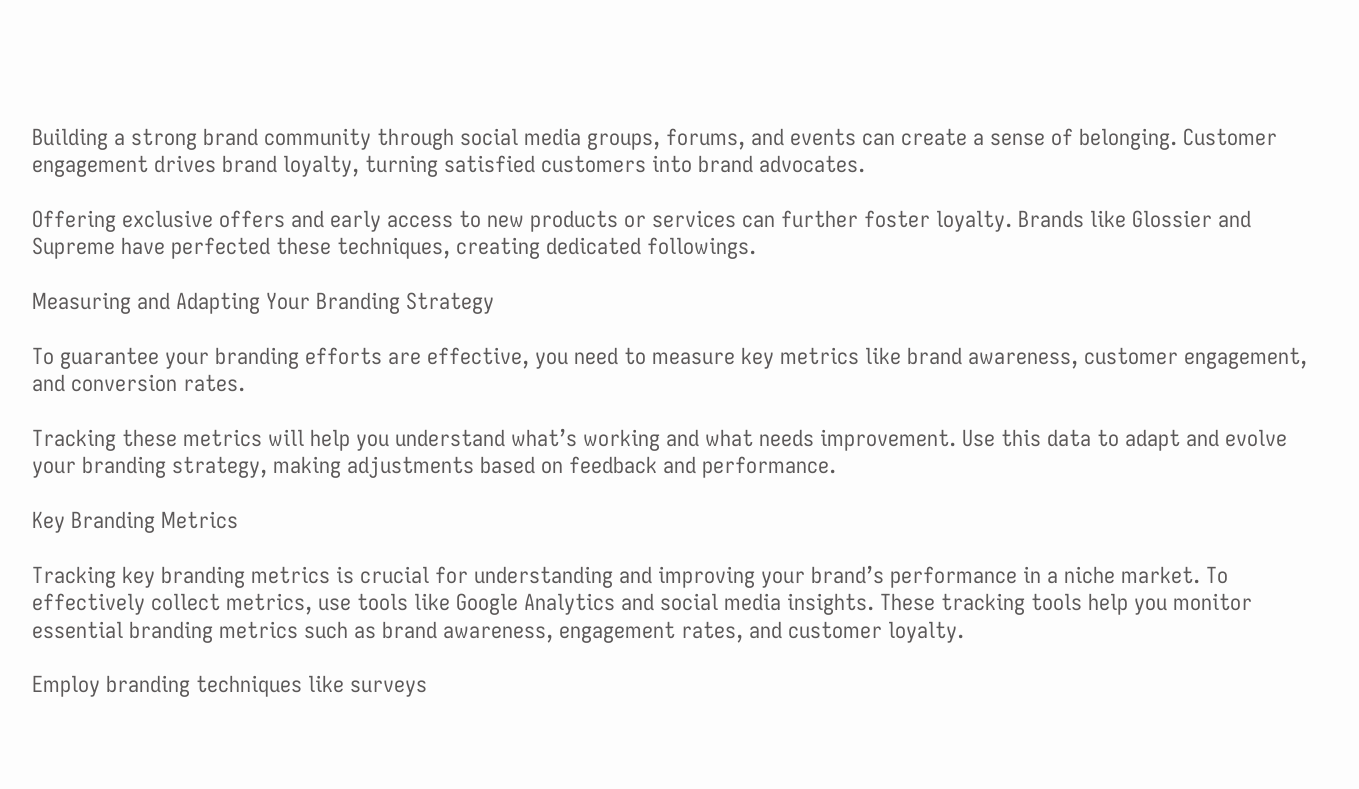Building a strong brand community through social media groups, forums, and events can create a sense of belonging. Customer engagement drives brand loyalty, turning satisfied customers into brand advocates.

Offering exclusive offers and early access to new products or services can further foster loyalty. Brands like Glossier and Supreme have perfected these techniques, creating dedicated followings.

Measuring and Adapting Your Branding Strategy

To guarantee your branding efforts are effective, you need to measure key metrics like brand awareness, customer engagement, and conversion rates.

Tracking these metrics will help you understand what’s working and what needs improvement. Use this data to adapt and evolve your branding strategy, making adjustments based on feedback and performance.

Key Branding Metrics

Tracking key branding metrics is crucial for understanding and improving your brand’s performance in a niche market. To effectively collect metrics, use tools like Google Analytics and social media insights. These tracking tools help you monitor essential branding metrics such as brand awareness, engagement rates, and customer loyalty.

Employ branding techniques like surveys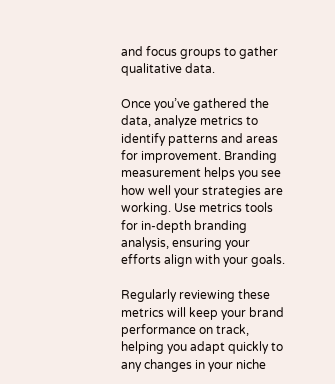and focus groups to gather qualitative data.

Once you’ve gathered the data, analyze metrics to identify patterns and areas for improvement. Branding measurement helps you see how well your strategies are working. Use metrics tools for in-depth branding analysis, ensuring your efforts align with your goals.

Regularly reviewing these metrics will keep your brand performance on track, helping you adapt quickly to any changes in your niche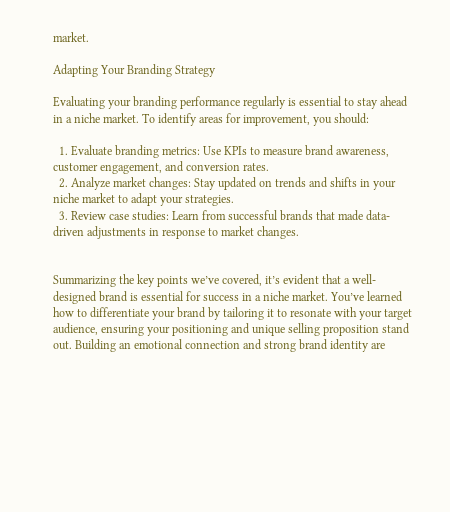market.

Adapting Your Branding Strategy

Evaluating your branding performance regularly is essential to stay ahead in a niche market. To identify areas for improvement, you should:

  1. Evaluate branding metrics: Use KPIs to measure brand awareness, customer engagement, and conversion rates.
  2. Analyze market changes: Stay updated on trends and shifts in your niche market to adapt your strategies.
  3. Review case studies: Learn from successful brands that made data-driven adjustments in response to market changes.


Summarizing the key points we’ve covered, it’s evident that a well-designed brand is essential for success in a niche market. You’ve learned how to differentiate your brand by tailoring it to resonate with your target audience, ensuring your positioning and unique selling proposition stand out. Building an emotional connection and strong brand identity are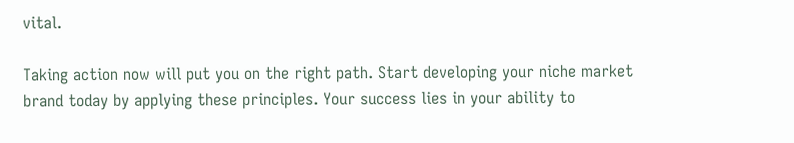vital.

Taking action now will put you on the right path. Start developing your niche market brand today by applying these principles. Your success lies in your ability to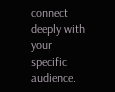connect deeply with your specific audience.